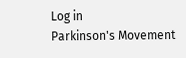Log in
Parkinson's Movement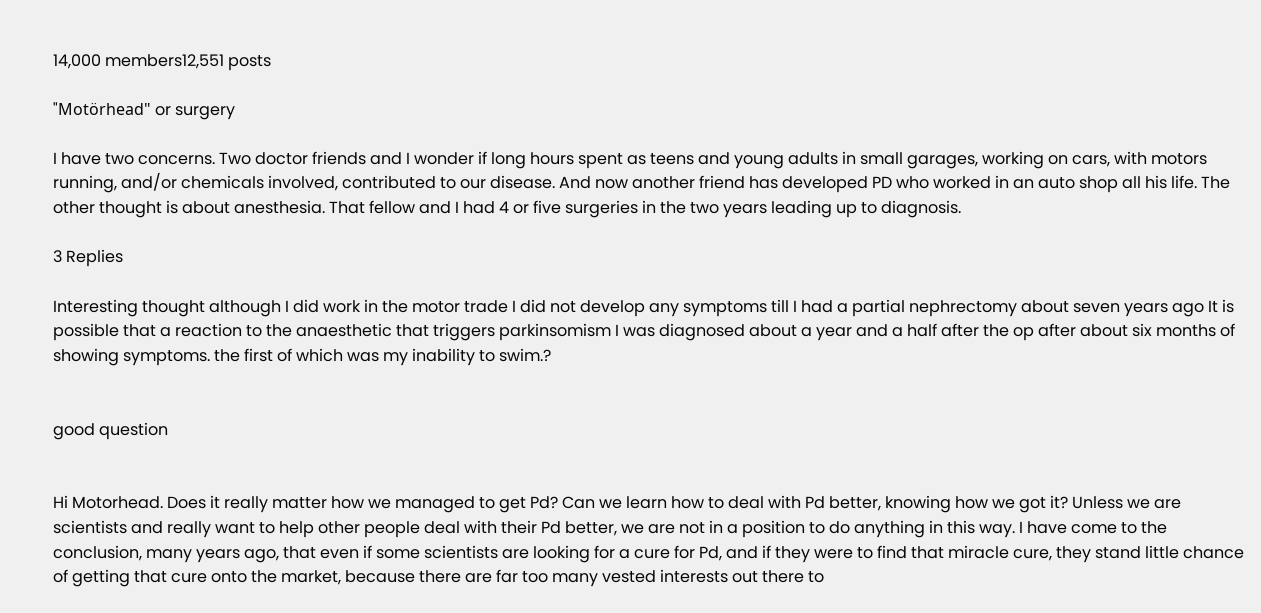14,000 members12,551 posts

"Motörhead" or surgery

I have two concerns. Two doctor friends and I wonder if long hours spent as teens and young adults in small garages, working on cars, with motors running, and/or chemicals involved, contributed to our disease. And now another friend has developed PD who worked in an auto shop all his life. The other thought is about anesthesia. That fellow and I had 4 or five surgeries in the two years leading up to diagnosis.

3 Replies

Interesting thought although I did work in the motor trade I did not develop any symptoms till I had a partial nephrectomy about seven years ago It is possible that a reaction to the anaesthetic that triggers parkinsomism I was diagnosed about a year and a half after the op after about six months of showing symptoms. the first of which was my inability to swim.?


good question


Hi Motorhead. Does it really matter how we managed to get Pd? Can we learn how to deal with Pd better, knowing how we got it? Unless we are scientists and really want to help other people deal with their Pd better, we are not in a position to do anything in this way. I have come to the conclusion, many years ago, that even if some scientists are looking for a cure for Pd, and if they were to find that miracle cure, they stand little chance of getting that cure onto the market, because there are far too many vested interests out there to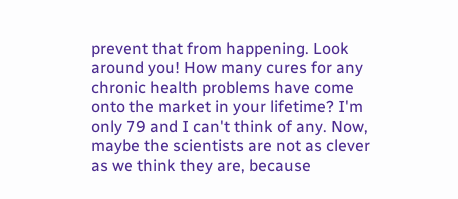prevent that from happening. Look around you! How many cures for any chronic health problems have come onto the market in your lifetime? I'm only 79 and I can't think of any. Now, maybe the scientists are not as clever as we think they are, because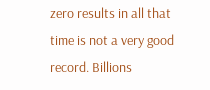zero results in all that time is not a very good record. Billions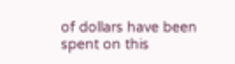of dollars have been spent on this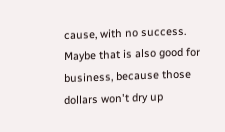cause, with no success. Maybe that is also good for business, because those dollars won't dry up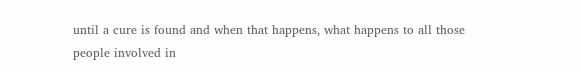until a cure is found and when that happens, what happens to all those people involved in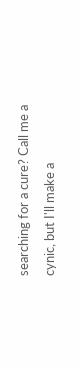searching for a cure? Call me a cynic, but I'll make a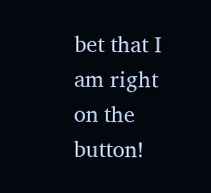bet that I am right on the button!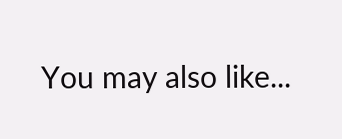You may also like...